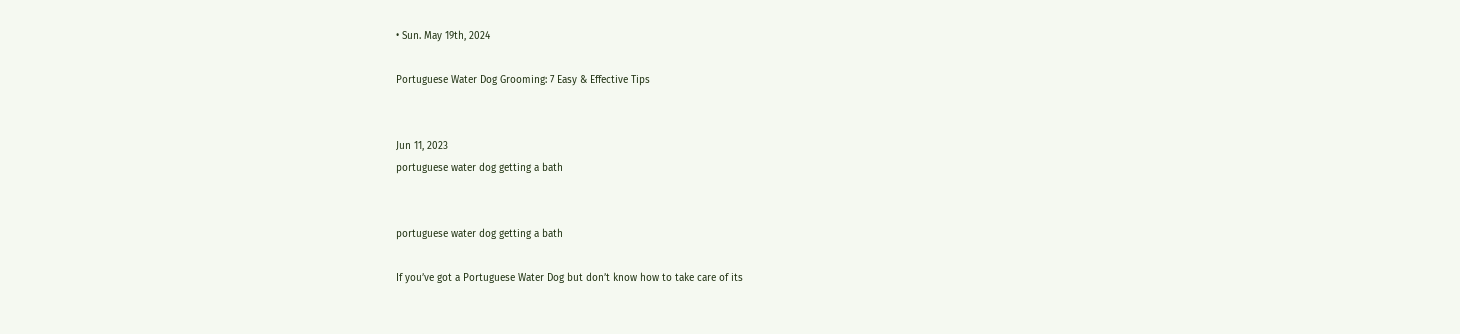• Sun. May 19th, 2024

Portuguese Water Dog Grooming: 7 Easy & Effective Tips


Jun 11, 2023
portuguese water dog getting a bath


portuguese water dog getting a bath

If you’ve got a Portuguese Water Dog but don’t know how to take care of its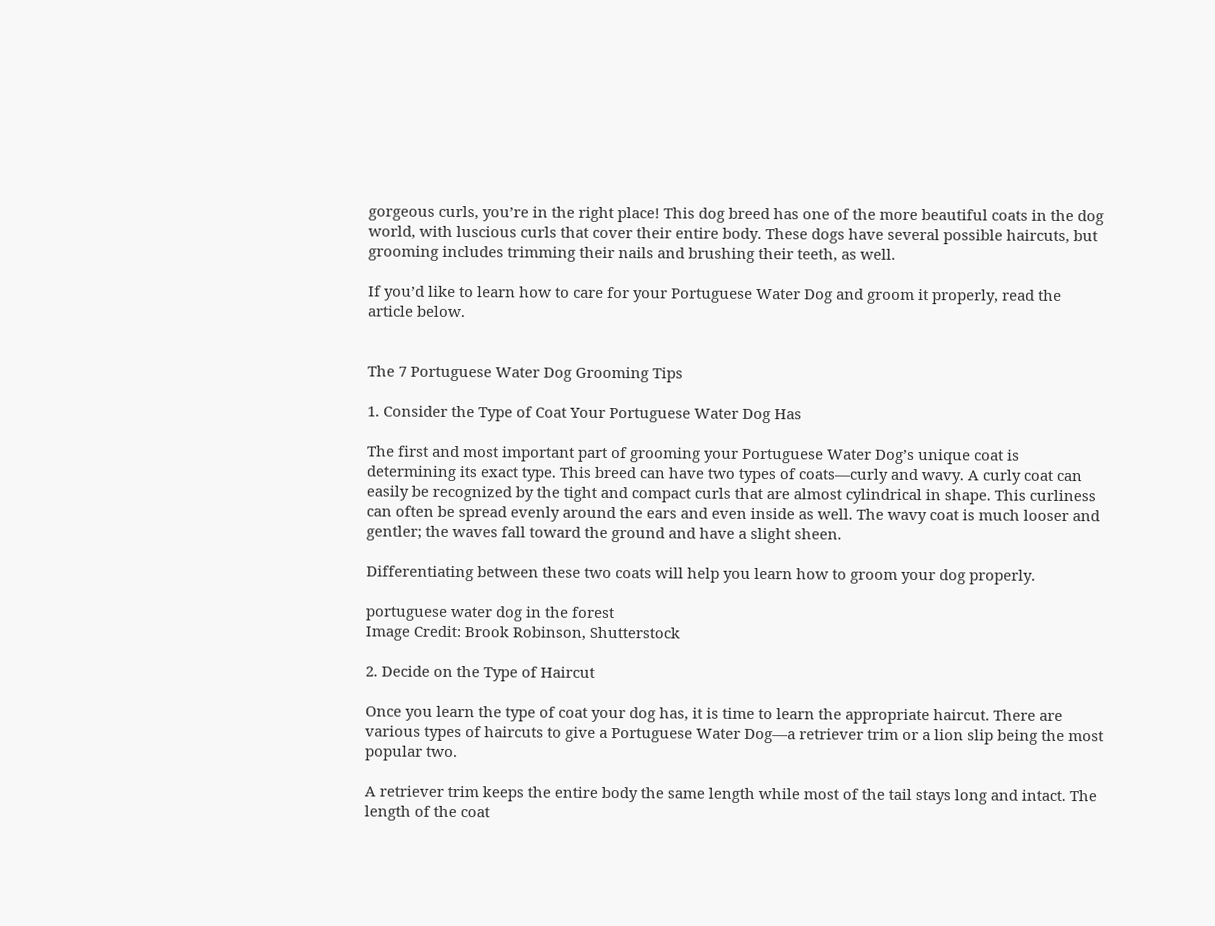gorgeous curls, you’re in the right place! This dog breed has one of the more beautiful coats in the dog world, with luscious curls that cover their entire body. These dogs have several possible haircuts, but grooming includes trimming their nails and brushing their teeth, as well.

If you’d like to learn how to care for your Portuguese Water Dog and groom it properly, read the article below.


The 7 Portuguese Water Dog Grooming Tips

1. Consider the Type of Coat Your Portuguese Water Dog Has

The first and most important part of grooming your Portuguese Water Dog’s unique coat is determining its exact type. This breed can have two types of coats—curly and wavy. A curly coat can easily be recognized by the tight and compact curls that are almost cylindrical in shape. This curliness can often be spread evenly around the ears and even inside as well. The wavy coat is much looser and gentler; the waves fall toward the ground and have a slight sheen.

Differentiating between these two coats will help you learn how to groom your dog properly.

portuguese water dog in the forest
Image Credit: Brook Robinson, Shutterstock

2. Decide on the Type of Haircut

Once you learn the type of coat your dog has, it is time to learn the appropriate haircut. There are various types of haircuts to give a Portuguese Water Dog—a retriever trim or a lion slip being the most popular two.

A retriever trim keeps the entire body the same length while most of the tail stays long and intact. The length of the coat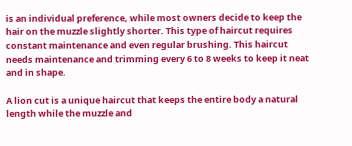is an individual preference, while most owners decide to keep the hair on the muzzle slightly shorter. This type of haircut requires constant maintenance and even regular brushing. This haircut needs maintenance and trimming every 6 to 8 weeks to keep it neat and in shape.

A lion cut is a unique haircut that keeps the entire body a natural length while the muzzle and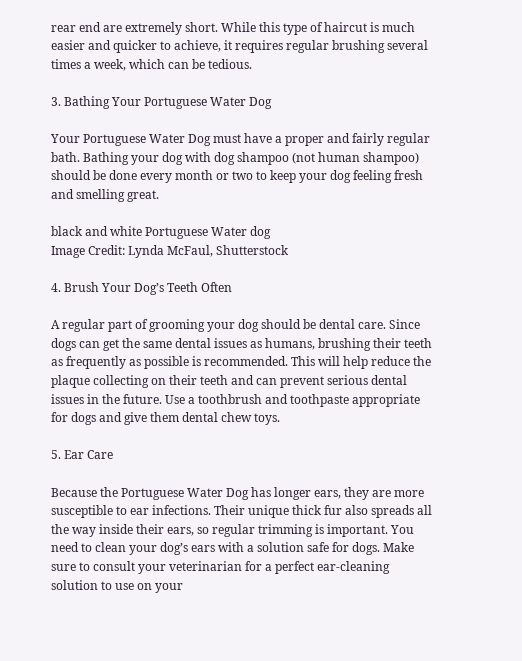rear end are extremely short. While this type of haircut is much easier and quicker to achieve, it requires regular brushing several times a week, which can be tedious.

3. Bathing Your Portuguese Water Dog

Your Portuguese Water Dog must have a proper and fairly regular bath. Bathing your dog with dog shampoo (not human shampoo) should be done every month or two to keep your dog feeling fresh and smelling great.

black and white Portuguese Water dog
Image Credit: Lynda McFaul, Shutterstock

4. Brush Your Dog’s Teeth Often

A regular part of grooming your dog should be dental care. Since dogs can get the same dental issues as humans, brushing their teeth as frequently as possible is recommended. This will help reduce the plaque collecting on their teeth and can prevent serious dental issues in the future. Use a toothbrush and toothpaste appropriate for dogs and give them dental chew toys.

5. Ear Care

Because the Portuguese Water Dog has longer ears, they are more susceptible to ear infections. Their unique thick fur also spreads all the way inside their ears, so regular trimming is important. You need to clean your dog’s ears with a solution safe for dogs. Make sure to consult your veterinarian for a perfect ear-cleaning solution to use on your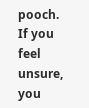pooch. If you feel unsure, you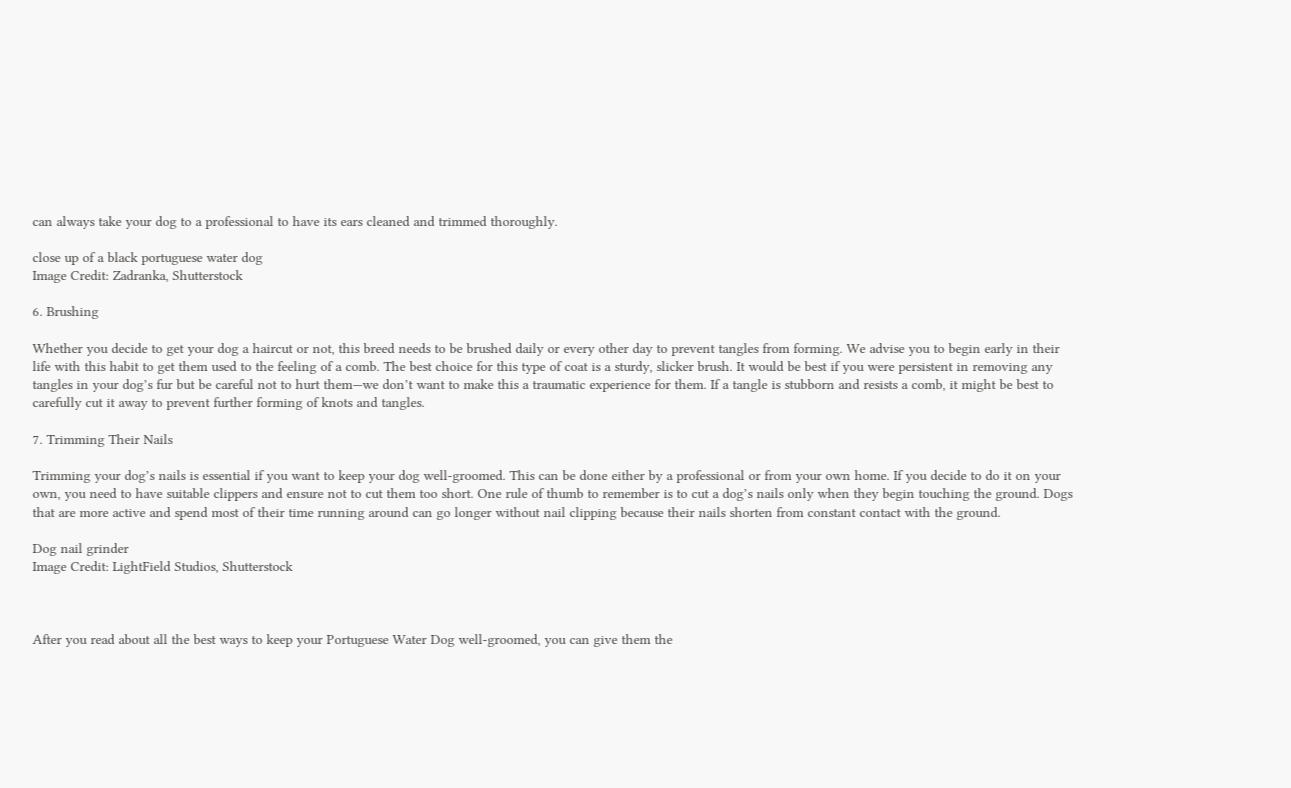can always take your dog to a professional to have its ears cleaned and trimmed thoroughly.

close up of a black portuguese water dog
Image Credit: Zadranka, Shutterstock

6. Brushing

Whether you decide to get your dog a haircut or not, this breed needs to be brushed daily or every other day to prevent tangles from forming. We advise you to begin early in their life with this habit to get them used to the feeling of a comb. The best choice for this type of coat is a sturdy, slicker brush. It would be best if you were persistent in removing any tangles in your dog’s fur but be careful not to hurt them—we don’t want to make this a traumatic experience for them. If a tangle is stubborn and resists a comb, it might be best to carefully cut it away to prevent further forming of knots and tangles.

7. Trimming Their Nails

Trimming your dog’s nails is essential if you want to keep your dog well-groomed. This can be done either by a professional or from your own home. If you decide to do it on your own, you need to have suitable clippers and ensure not to cut them too short. One rule of thumb to remember is to cut a dog’s nails only when they begin touching the ground. Dogs that are more active and spend most of their time running around can go longer without nail clipping because their nails shorten from constant contact with the ground.

Dog nail grinder
Image Credit: LightField Studios, Shutterstock



After you read about all the best ways to keep your Portuguese Water Dog well-groomed, you can give them the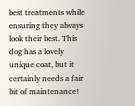best treatments while ensuring they always look their best. This dog has a lovely unique coat, but it certainly needs a fair bit of maintenance!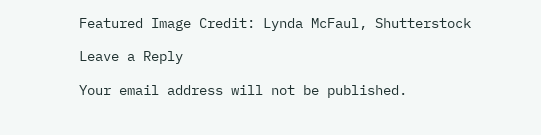Featured Image Credit: Lynda McFaul, Shutterstock

Leave a Reply

Your email address will not be published.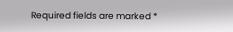Required fields are marked *